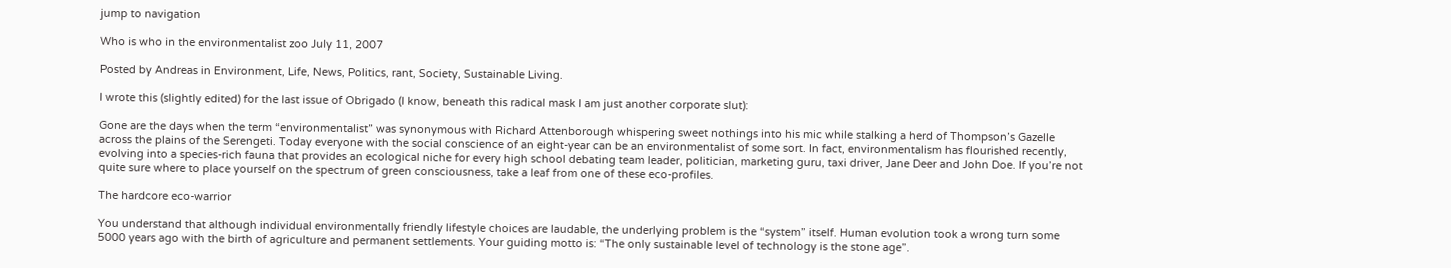jump to navigation

Who is who in the environmentalist zoo July 11, 2007

Posted by Andreas in Environment, Life, News, Politics, rant, Society, Sustainable Living.

I wrote this (slightly edited) for the last issue of Obrigado (I know, beneath this radical mask I am just another corporate slut):

Gone are the days when the term “environmentalist” was synonymous with Richard Attenborough whispering sweet nothings into his mic while stalking a herd of Thompson’s Gazelle across the plains of the Serengeti. Today everyone with the social conscience of an eight-year can be an environmentalist of some sort. In fact, environmentalism has flourished recently, evolving into a species-rich fauna that provides an ecological niche for every high school debating team leader, politician, marketing guru, taxi driver, Jane Deer and John Doe. If you’re not quite sure where to place yourself on the spectrum of green consciousness, take a leaf from one of these eco-profiles.

The hardcore eco-warrior

You understand that although individual environmentally friendly lifestyle choices are laudable, the underlying problem is the “system” itself. Human evolution took a wrong turn some 5000 years ago with the birth of agriculture and permanent settlements. Your guiding motto is: “The only sustainable level of technology is the stone age”.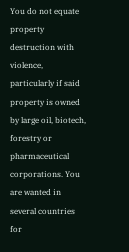You do not equate property destruction with violence, particularly if said property is owned by large oil, biotech, forestry or pharmaceutical corporations. You are wanted in several countries for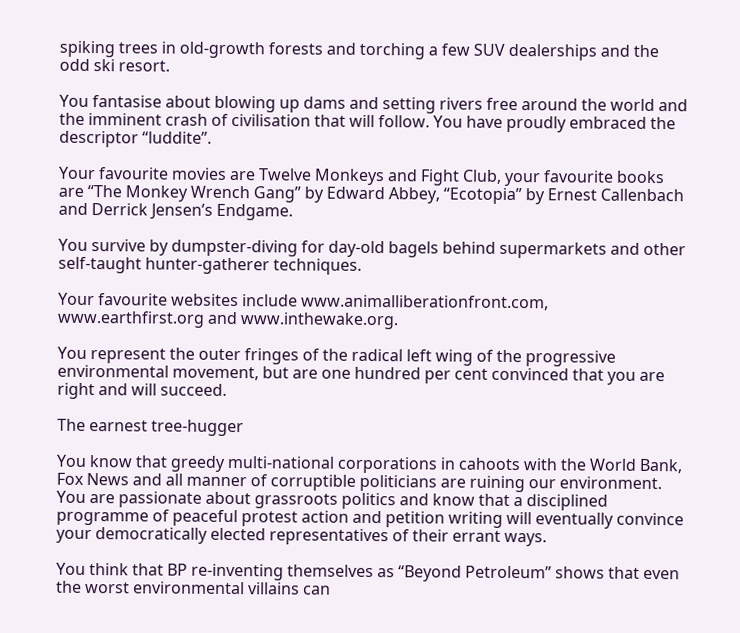spiking trees in old-growth forests and torching a few SUV dealerships and the odd ski resort.

You fantasise about blowing up dams and setting rivers free around the world and the imminent crash of civilisation that will follow. You have proudly embraced the descriptor “luddite”.

Your favourite movies are Twelve Monkeys and Fight Club, your favourite books are “The Monkey Wrench Gang” by Edward Abbey, “Ecotopia” by Ernest Callenbach and Derrick Jensen’s Endgame.

You survive by dumpster-diving for day-old bagels behind supermarkets and other self-taught hunter-gatherer techniques.

Your favourite websites include www.animalliberationfront.com, www.earthfirst.org and www.inthewake.org.

You represent the outer fringes of the radical left wing of the progressive environmental movement, but are one hundred per cent convinced that you are right and will succeed.

The earnest tree-hugger

You know that greedy multi-national corporations in cahoots with the World Bank, Fox News and all manner of corruptible politicians are ruining our environment. You are passionate about grassroots politics and know that a disciplined programme of peaceful protest action and petition writing will eventually convince your democratically elected representatives of their errant ways.

You think that BP re-inventing themselves as “Beyond Petroleum” shows that even the worst environmental villains can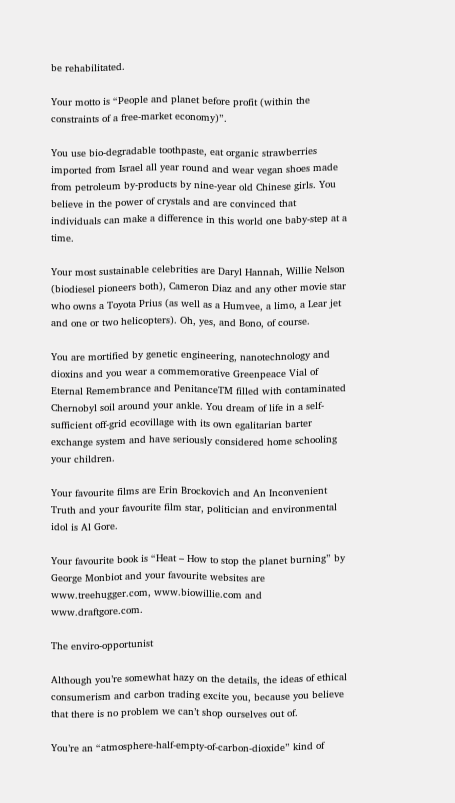be rehabilitated.

Your motto is “People and planet before profit (within the constraints of a free-market economy)”.

You use bio-degradable toothpaste, eat organic strawberries imported from Israel all year round and wear vegan shoes made from petroleum by-products by nine-year old Chinese girls. You believe in the power of crystals and are convinced that individuals can make a difference in this world one baby-step at a time.

Your most sustainable celebrities are Daryl Hannah, Willie Nelson (biodiesel pioneers both), Cameron Diaz and any other movie star who owns a Toyota Prius (as well as a Humvee, a limo, a Lear jet and one or two helicopters). Oh, yes, and Bono, of course.

You are mortified by genetic engineering, nanotechnology and dioxins and you wear a commemorative Greenpeace Vial of Eternal Remembrance and PenitanceTM filled with contaminated Chernobyl soil around your ankle. You dream of life in a self-sufficient off-grid ecovillage with its own egalitarian barter exchange system and have seriously considered home schooling your children.

Your favourite films are Erin Brockovich and An Inconvenient Truth and your favourite film star, politician and environmental idol is Al Gore.

Your favourite book is “Heat – How to stop the planet burning” by George Monbiot and your favourite websites are www.treehugger.com, www.biowillie.com and www.draftgore.com.

The enviro-opportunist

Although you’re somewhat hazy on the details, the ideas of ethical consumerism and carbon trading excite you, because you believe that there is no problem we can’t shop ourselves out of.

You’re an “atmosphere-half-empty-of-carbon-dioxide” kind of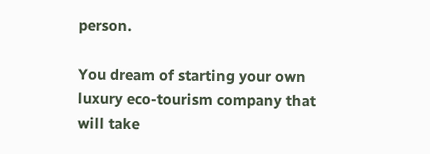person.

You dream of starting your own luxury eco-tourism company that will take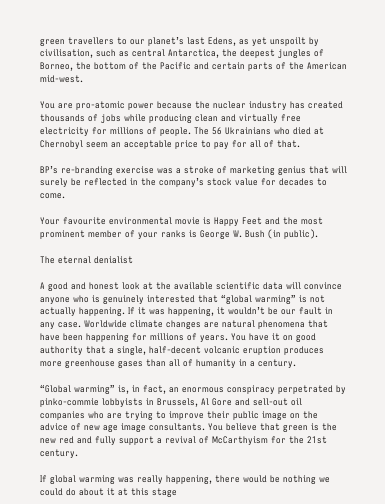green travellers to our planet’s last Edens, as yet unspoilt by civilisation, such as central Antarctica, the deepest jungles of Borneo, the bottom of the Pacific and certain parts of the American mid-west.

You are pro-atomic power because the nuclear industry has created thousands of jobs while producing clean and virtually free electricity for millions of people. The 56 Ukrainians who died at Chernobyl seem an acceptable price to pay for all of that.

BP’s re-branding exercise was a stroke of marketing genius that will surely be reflected in the company’s stock value for decades to come.

Your favourite environmental movie is Happy Feet and the most prominent member of your ranks is George W. Bush (in public).

The eternal denialist

A good and honest look at the available scientific data will convince anyone who is genuinely interested that “global warming” is not actually happening. If it was happening, it wouldn’t be our fault in any case. Worldwide climate changes are natural phenomena that have been happening for millions of years. You have it on good authority that a single, half-decent volcanic eruption produces more greenhouse gases than all of humanity in a century.

“Global warming” is, in fact, an enormous conspiracy perpetrated by pinko-commie lobbyists in Brussels, Al Gore and sell-out oil companies who are trying to improve their public image on the advice of new age image consultants. You believe that green is the new red and fully support a revival of McCarthyism for the 21st century.

If global warming was really happening, there would be nothing we could do about it at this stage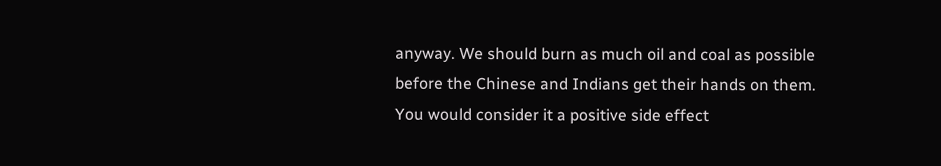anyway. We should burn as much oil and coal as possible before the Chinese and Indians get their hands on them. You would consider it a positive side effect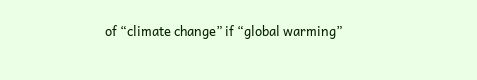of “climate change” if “global warming”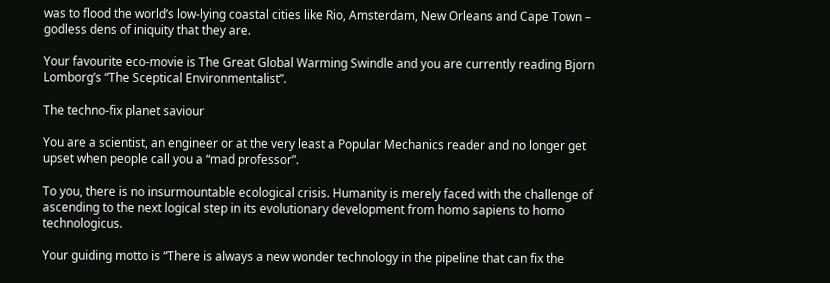was to flood the world’s low-lying coastal cities like Rio, Amsterdam, New Orleans and Cape Town – godless dens of iniquity that they are.

Your favourite eco-movie is The Great Global Warming Swindle and you are currently reading Bjorn Lomborg’s “The Sceptical Environmentalist”.

The techno-fix planet saviour

You are a scientist, an engineer or at the very least a Popular Mechanics reader and no longer get upset when people call you a “mad professor”.

To you, there is no insurmountable ecological crisis. Humanity is merely faced with the challenge of ascending to the next logical step in its evolutionary development from homo sapiens to homo technologicus.

Your guiding motto is “There is always a new wonder technology in the pipeline that can fix the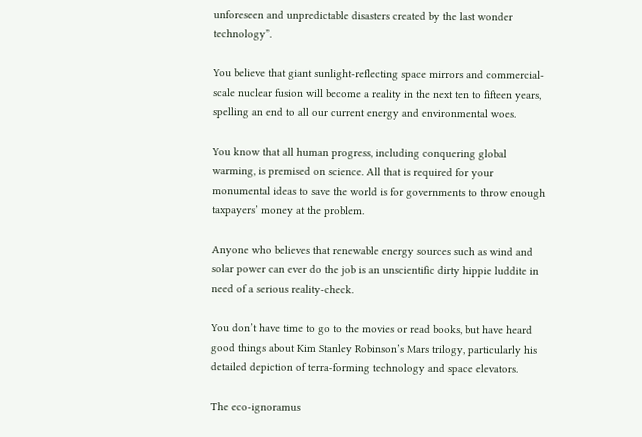unforeseen and unpredictable disasters created by the last wonder technology”.

You believe that giant sunlight-reflecting space mirrors and commercial-scale nuclear fusion will become a reality in the next ten to fifteen years, spelling an end to all our current energy and environmental woes.

You know that all human progress, including conquering global warming, is premised on science. All that is required for your monumental ideas to save the world is for governments to throw enough taxpayers’ money at the problem.

Anyone who believes that renewable energy sources such as wind and solar power can ever do the job is an unscientific dirty hippie luddite in need of a serious reality-check.

You don’t have time to go to the movies or read books, but have heard good things about Kim Stanley Robinson’s Mars trilogy, particularly his detailed depiction of terra-forming technology and space elevators.

The eco-ignoramus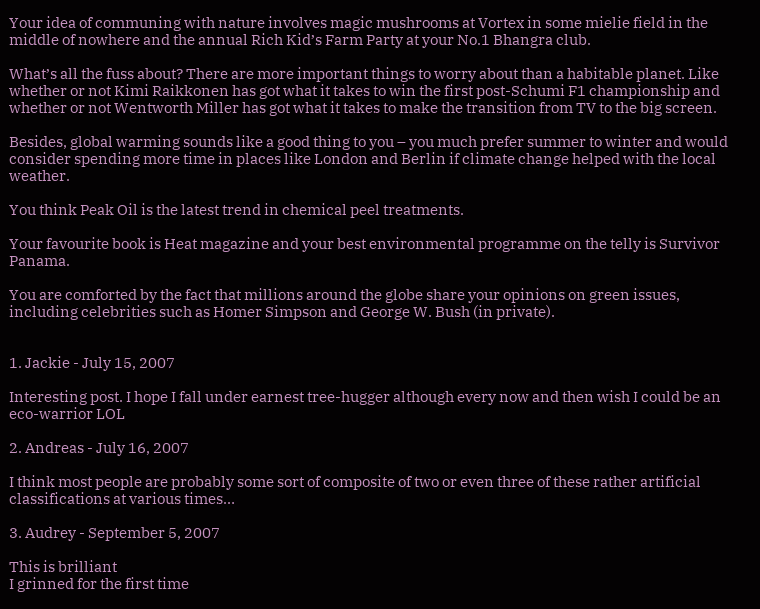Your idea of communing with nature involves magic mushrooms at Vortex in some mielie field in the middle of nowhere and the annual Rich Kid’s Farm Party at your No.1 Bhangra club.

What’s all the fuss about? There are more important things to worry about than a habitable planet. Like whether or not Kimi Raikkonen has got what it takes to win the first post-Schumi F1 championship and whether or not Wentworth Miller has got what it takes to make the transition from TV to the big screen.

Besides, global warming sounds like a good thing to you – you much prefer summer to winter and would consider spending more time in places like London and Berlin if climate change helped with the local weather.

You think Peak Oil is the latest trend in chemical peel treatments.

Your favourite book is Heat magazine and your best environmental programme on the telly is Survivor Panama.

You are comforted by the fact that millions around the globe share your opinions on green issues, including celebrities such as Homer Simpson and George W. Bush (in private).


1. Jackie - July 15, 2007

Interesting post. I hope I fall under earnest tree-hugger although every now and then wish I could be an eco-warrior LOL

2. Andreas - July 16, 2007

I think most people are probably some sort of composite of two or even three of these rather artificial classifications at various times…

3. Audrey - September 5, 2007

This is brilliant
I grinned for the first time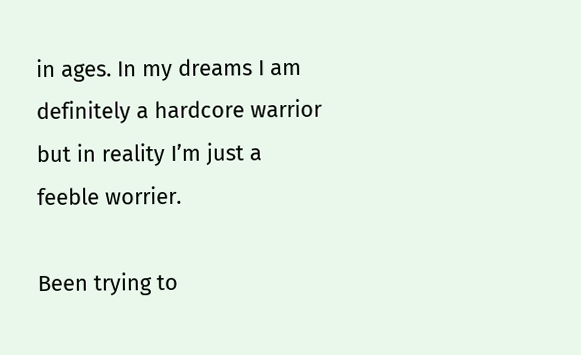in ages. In my dreams I am definitely a hardcore warrior but in reality I’m just a feeble worrier.

Been trying to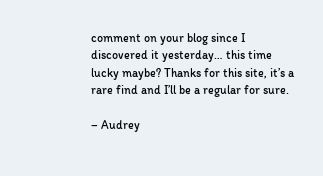comment on your blog since I discovered it yesterday… this time lucky maybe? Thanks for this site, it’s a rare find and I’ll be a regular for sure.

– Audrey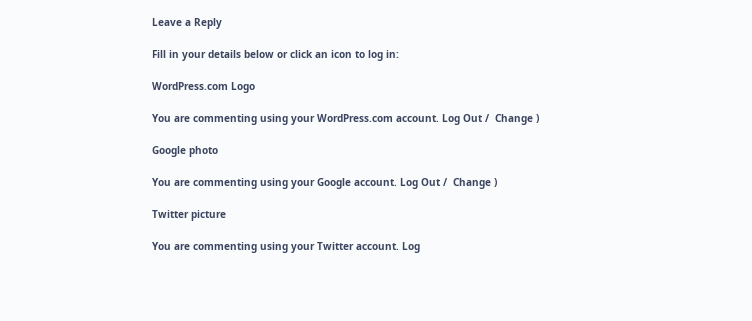Leave a Reply

Fill in your details below or click an icon to log in:

WordPress.com Logo

You are commenting using your WordPress.com account. Log Out /  Change )

Google photo

You are commenting using your Google account. Log Out /  Change )

Twitter picture

You are commenting using your Twitter account. Log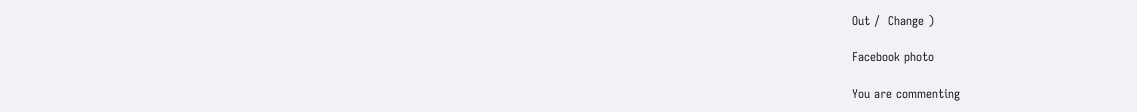Out /  Change )

Facebook photo

You are commenting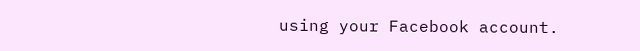using your Facebook account.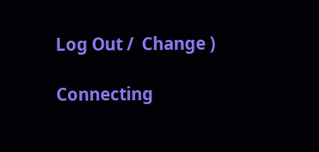Log Out /  Change )

Connecting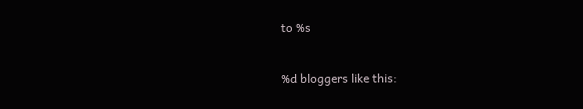to %s

%d bloggers like this: